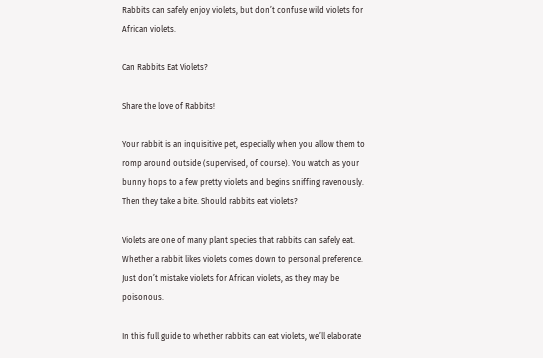Rabbits can safely enjoy violets, but don’t confuse wild violets for African violets.

Can Rabbits Eat Violets?

Share the love of Rabbits!

Your rabbit is an inquisitive pet, especially when you allow them to romp around outside (supervised, of course). You watch as your bunny hops to a few pretty violets and begins sniffing ravenously. Then they take a bite. Should rabbits eat violets?

Violets are one of many plant species that rabbits can safely eat. Whether a rabbit likes violets comes down to personal preference. Just don’t mistake violets for African violets, as they may be poisonous.

In this full guide to whether rabbits can eat violets, we’ll elaborate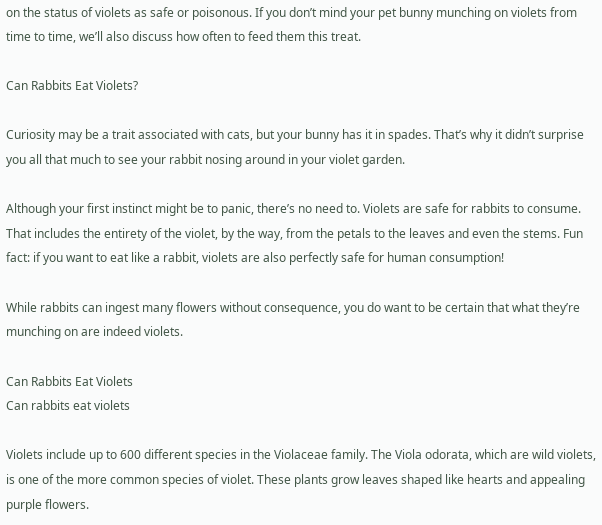on the status of violets as safe or poisonous. If you don’t mind your pet bunny munching on violets from time to time, we’ll also discuss how often to feed them this treat.

Can Rabbits Eat Violets?

Curiosity may be a trait associated with cats, but your bunny has it in spades. That’s why it didn’t surprise you all that much to see your rabbit nosing around in your violet garden.

Although your first instinct might be to panic, there’s no need to. Violets are safe for rabbits to consume. That includes the entirety of the violet, by the way, from the petals to the leaves and even the stems. Fun fact: if you want to eat like a rabbit, violets are also perfectly safe for human consumption!

While rabbits can ingest many flowers without consequence, you do want to be certain that what they’re munching on are indeed violets.

Can Rabbits Eat Violets
Can rabbits eat violets

Violets include up to 600 different species in the Violaceae family. The Viola odorata, which are wild violets, is one of the more common species of violet. These plants grow leaves shaped like hearts and appealing purple flowers.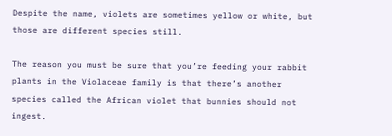Despite the name, violets are sometimes yellow or white, but those are different species still.

The reason you must be sure that you’re feeding your rabbit plants in the Violaceae family is that there’s another species called the African violet that bunnies should not ingest.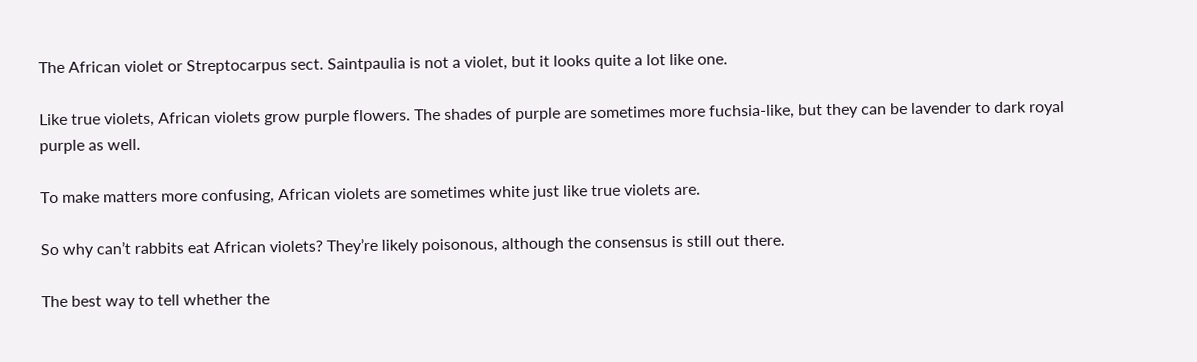The African violet or Streptocarpus sect. Saintpaulia is not a violet, but it looks quite a lot like one.

Like true violets, African violets grow purple flowers. The shades of purple are sometimes more fuchsia-like, but they can be lavender to dark royal purple as well.

To make matters more confusing, African violets are sometimes white just like true violets are.

So why can’t rabbits eat African violets? They’re likely poisonous, although the consensus is still out there.

The best way to tell whether the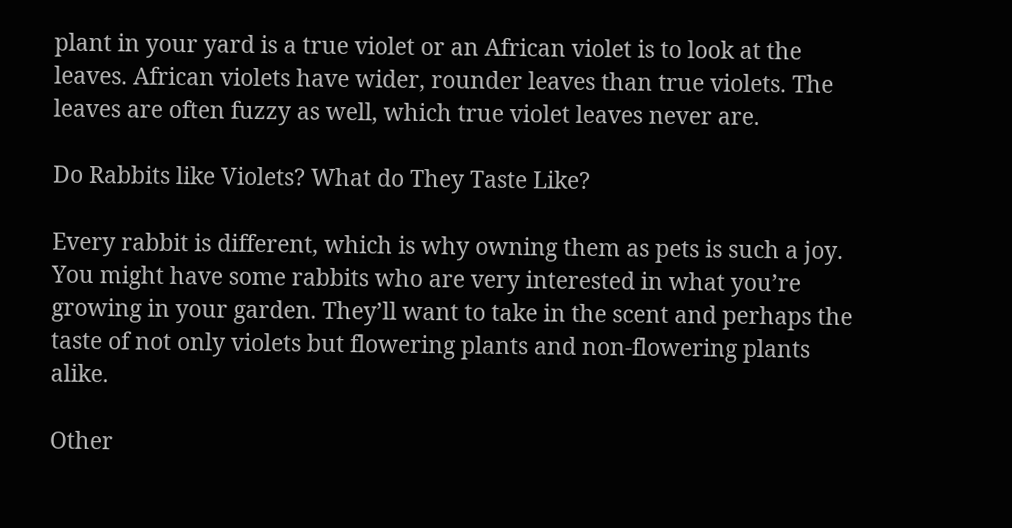plant in your yard is a true violet or an African violet is to look at the leaves. African violets have wider, rounder leaves than true violets. The leaves are often fuzzy as well, which true violet leaves never are.

Do Rabbits like Violets? What do They Taste Like?

Every rabbit is different, which is why owning them as pets is such a joy. You might have some rabbits who are very interested in what you’re growing in your garden. They’ll want to take in the scent and perhaps the taste of not only violets but flowering plants and non-flowering plants alike.

Other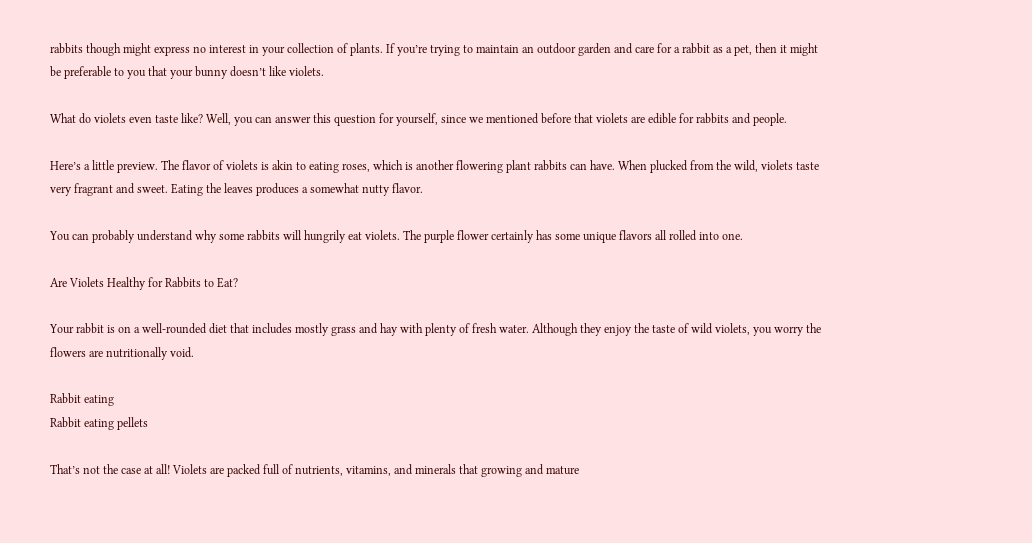rabbits though might express no interest in your collection of plants. If you’re trying to maintain an outdoor garden and care for a rabbit as a pet, then it might be preferable to you that your bunny doesn’t like violets.

What do violets even taste like? Well, you can answer this question for yourself, since we mentioned before that violets are edible for rabbits and people.

Here’s a little preview. The flavor of violets is akin to eating roses, which is another flowering plant rabbits can have. When plucked from the wild, violets taste very fragrant and sweet. Eating the leaves produces a somewhat nutty flavor.

You can probably understand why some rabbits will hungrily eat violets. The purple flower certainly has some unique flavors all rolled into one.

Are Violets Healthy for Rabbits to Eat?

Your rabbit is on a well-rounded diet that includes mostly grass and hay with plenty of fresh water. Although they enjoy the taste of wild violets, you worry the flowers are nutritionally void.

Rabbit eating
Rabbit eating pellets

That’s not the case at all! Violets are packed full of nutrients, vitamins, and minerals that growing and mature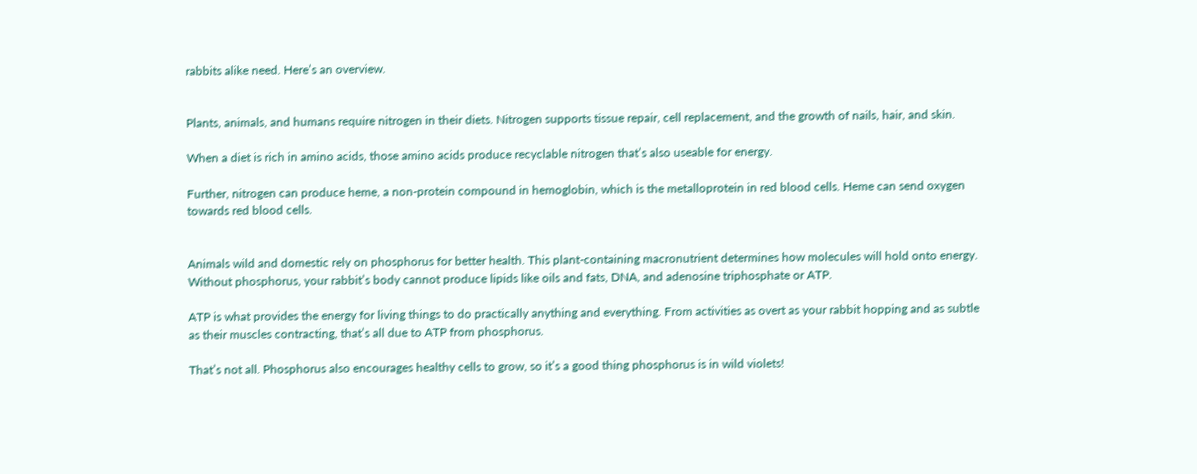rabbits alike need. Here’s an overview.


Plants, animals, and humans require nitrogen in their diets. Nitrogen supports tissue repair, cell replacement, and the growth of nails, hair, and skin.

When a diet is rich in amino acids, those amino acids produce recyclable nitrogen that’s also useable for energy.

Further, nitrogen can produce heme, a non-protein compound in hemoglobin, which is the metalloprotein in red blood cells. Heme can send oxygen towards red blood cells.


Animals wild and domestic rely on phosphorus for better health. This plant-containing macronutrient determines how molecules will hold onto energy. Without phosphorus, your rabbit’s body cannot produce lipids like oils and fats, DNA, and adenosine triphosphate or ATP.

ATP is what provides the energy for living things to do practically anything and everything. From activities as overt as your rabbit hopping and as subtle as their muscles contracting, that’s all due to ATP from phosphorus.

That’s not all. Phosphorus also encourages healthy cells to grow, so it’s a good thing phosphorus is in wild violets!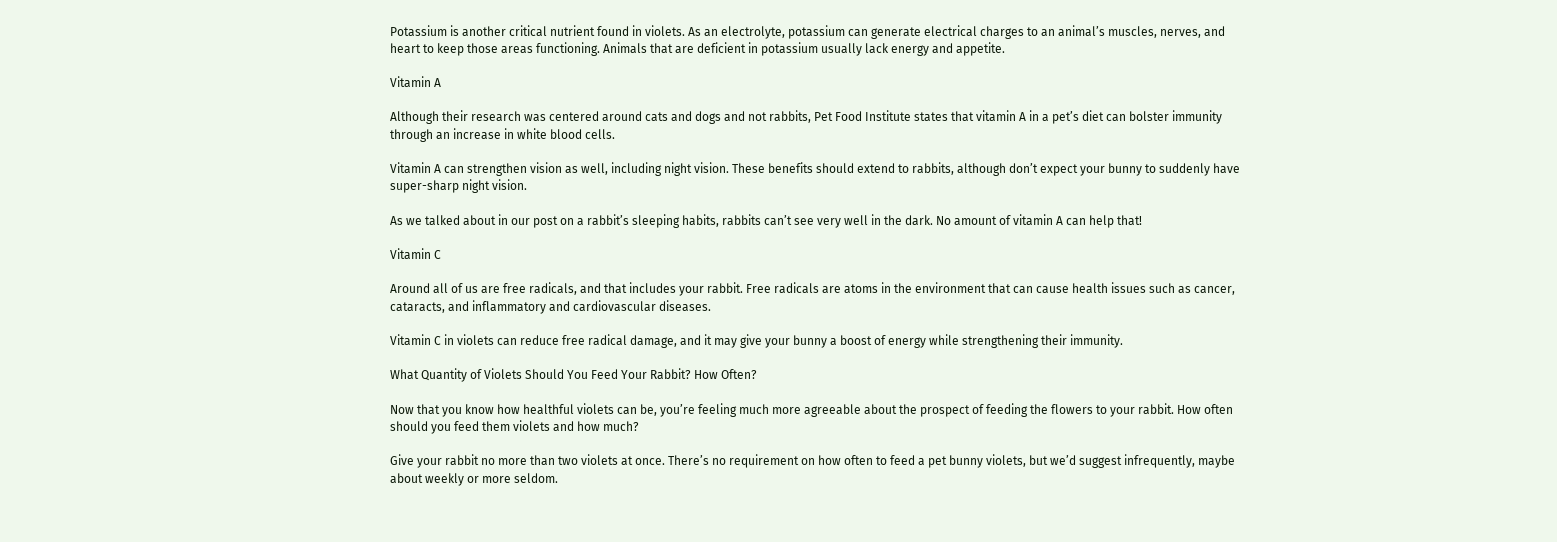Potassium is another critical nutrient found in violets. As an electrolyte, potassium can generate electrical charges to an animal’s muscles, nerves, and heart to keep those areas functioning. Animals that are deficient in potassium usually lack energy and appetite.

Vitamin A

Although their research was centered around cats and dogs and not rabbits, Pet Food Institute states that vitamin A in a pet’s diet can bolster immunity through an increase in white blood cells.

Vitamin A can strengthen vision as well, including night vision. These benefits should extend to rabbits, although don’t expect your bunny to suddenly have super-sharp night vision.

As we talked about in our post on a rabbit’s sleeping habits, rabbits can’t see very well in the dark. No amount of vitamin A can help that!

Vitamin C

Around all of us are free radicals, and that includes your rabbit. Free radicals are atoms in the environment that can cause health issues such as cancer, cataracts, and inflammatory and cardiovascular diseases.

Vitamin C in violets can reduce free radical damage, and it may give your bunny a boost of energy while strengthening their immunity.

What Quantity of Violets Should You Feed Your Rabbit? How Often?

Now that you know how healthful violets can be, you’re feeling much more agreeable about the prospect of feeding the flowers to your rabbit. How often should you feed them violets and how much?

Give your rabbit no more than two violets at once. There’s no requirement on how often to feed a pet bunny violets, but we’d suggest infrequently, maybe about weekly or more seldom.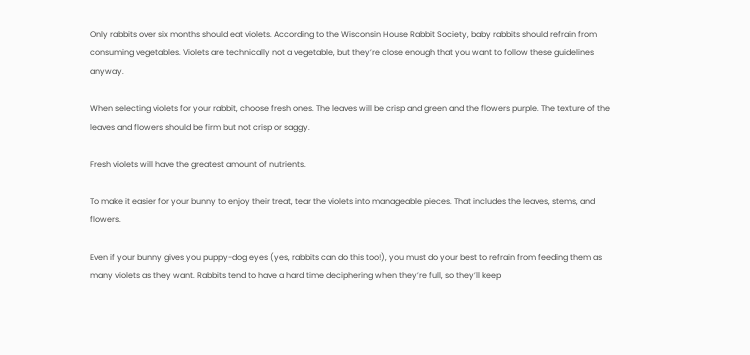Only rabbits over six months should eat violets. According to the Wisconsin House Rabbit Society, baby rabbits should refrain from consuming vegetables. Violets are technically not a vegetable, but they’re close enough that you want to follow these guidelines anyway.

When selecting violets for your rabbit, choose fresh ones. The leaves will be crisp and green and the flowers purple. The texture of the leaves and flowers should be firm but not crisp or saggy.

Fresh violets will have the greatest amount of nutrients.

To make it easier for your bunny to enjoy their treat, tear the violets into manageable pieces. That includes the leaves, stems, and flowers.

Even if your bunny gives you puppy-dog eyes (yes, rabbits can do this too!), you must do your best to refrain from feeding them as many violets as they want. Rabbits tend to have a hard time deciphering when they’re full, so they’ll keep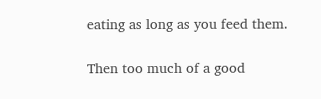eating as long as you feed them.

Then too much of a good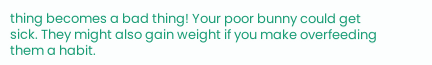thing becomes a bad thing! Your poor bunny could get sick. They might also gain weight if you make overfeeding them a habit.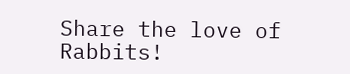Share the love of Rabbits!